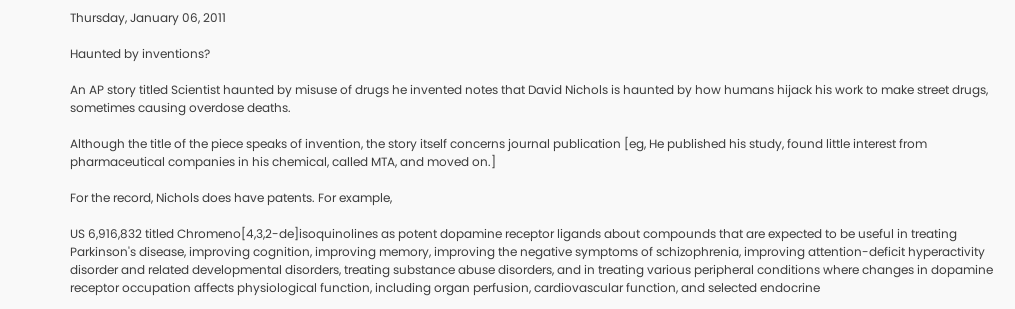Thursday, January 06, 2011

Haunted by inventions?

An AP story titled Scientist haunted by misuse of drugs he invented notes that David Nichols is haunted by how humans hijack his work to make street drugs, sometimes causing overdose deaths.

Although the title of the piece speaks of invention, the story itself concerns journal publication [eg, He published his study, found little interest from pharmaceutical companies in his chemical, called MTA, and moved on.]

For the record, Nichols does have patents. For example,

US 6,916,832 titled Chromeno[4,3,2-de]isoquinolines as potent dopamine receptor ligands about compounds that are expected to be useful in treating Parkinson's disease, improving cognition, improving memory, improving the negative symptoms of schizophrenia, improving attention-deficit hyperactivity disorder and related developmental disorders, treating substance abuse disorders, and in treating various peripheral conditions where changes in dopamine receptor occupation affects physiological function, including organ perfusion, cardiovascular function, and selected endocrine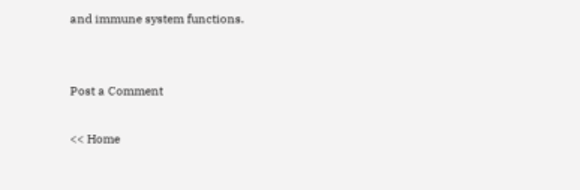and immune system functions.


Post a Comment

<< Home